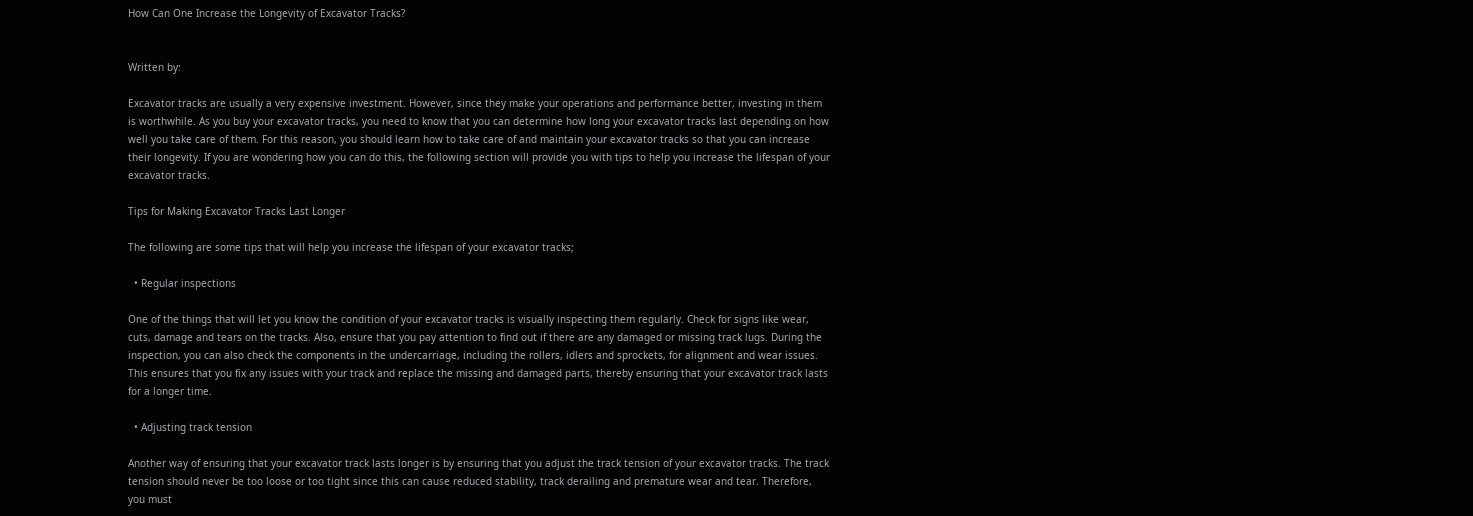How Can One Increase the Longevity of Excavator Tracks?


Written by:

Excavator tracks are usually a very expensive investment. However, since they make your operations and performance better, investing in them is worthwhile. As you buy your excavator tracks, you need to know that you can determine how long your excavator tracks last depending on how well you take care of them. For this reason, you should learn how to take care of and maintain your excavator tracks so that you can increase their longevity. If you are wondering how you can do this, the following section will provide you with tips to help you increase the lifespan of your excavator tracks.

Tips for Making Excavator Tracks Last Longer

The following are some tips that will help you increase the lifespan of your excavator tracks;

  • Regular inspections

One of the things that will let you know the condition of your excavator tracks is visually inspecting them regularly. Check for signs like wear, cuts, damage and tears on the tracks. Also, ensure that you pay attention to find out if there are any damaged or missing track lugs. During the inspection, you can also check the components in the undercarriage, including the rollers, idlers and sprockets, for alignment and wear issues. This ensures that you fix any issues with your track and replace the missing and damaged parts, thereby ensuring that your excavator track lasts for a longer time.

  • Adjusting track tension

Another way of ensuring that your excavator track lasts longer is by ensuring that you adjust the track tension of your excavator tracks. The track tension should never be too loose or too tight since this can cause reduced stability, track derailing and premature wear and tear. Therefore, you must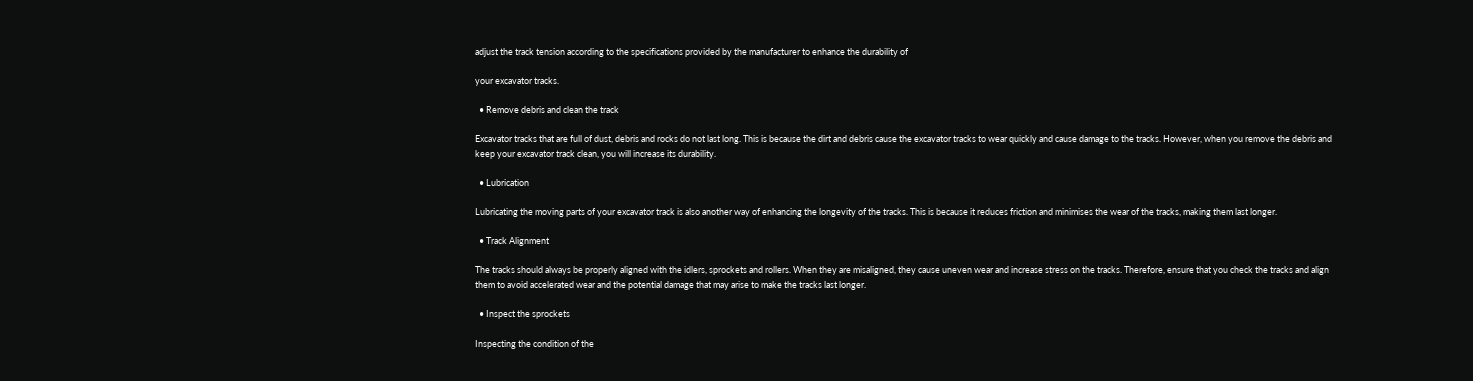adjust the track tension according to the specifications provided by the manufacturer to enhance the durability of

your excavator tracks.

  • Remove debris and clean the track

Excavator tracks that are full of dust, debris and rocks do not last long. This is because the dirt and debris cause the excavator tracks to wear quickly and cause damage to the tracks. However, when you remove the debris and keep your excavator track clean, you will increase its durability.

  • Lubrication

Lubricating the moving parts of your excavator track is also another way of enhancing the longevity of the tracks. This is because it reduces friction and minimises the wear of the tracks, making them last longer.

  • Track Alignment

The tracks should always be properly aligned with the idlers, sprockets and rollers. When they are misaligned, they cause uneven wear and increase stress on the tracks. Therefore, ensure that you check the tracks and align them to avoid accelerated wear and the potential damage that may arise to make the tracks last longer.

  • Inspect the sprockets

Inspecting the condition of the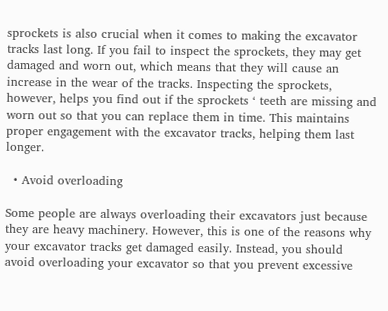sprockets is also crucial when it comes to making the excavator tracks last long. If you fail to inspect the sprockets, they may get damaged and worn out, which means that they will cause an increase in the wear of the tracks. Inspecting the sprockets, however, helps you find out if the sprockets ‘ teeth are missing and worn out so that you can replace them in time. This maintains proper engagement with the excavator tracks, helping them last longer.

  • Avoid overloading

Some people are always overloading their excavators just because they are heavy machinery. However, this is one of the reasons why your excavator tracks get damaged easily. Instead, you should avoid overloading your excavator so that you prevent excessive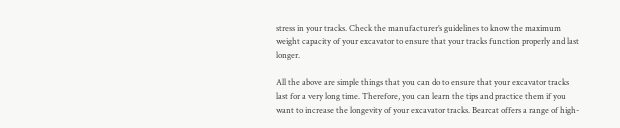stress in your tracks. Check the manufacturer’s guidelines to know the maximum weight capacity of your excavator to ensure that your tracks function properly and last longer.

All the above are simple things that you can do to ensure that your excavator tracks last for a very long time. Therefore, you can learn the tips and practice them if you want to increase the longevity of your excavator tracks. Bearcat offers a range of high-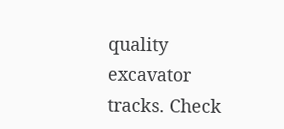quality excavator tracks. Check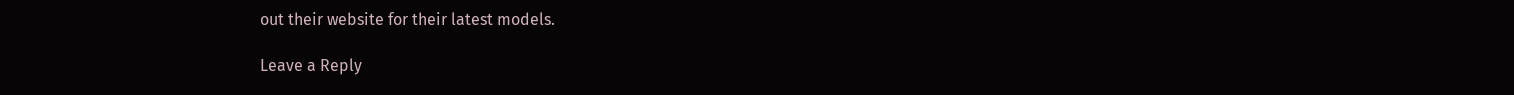out their website for their latest models.

Leave a Reply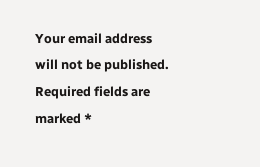Your email address will not be published. Required fields are marked *